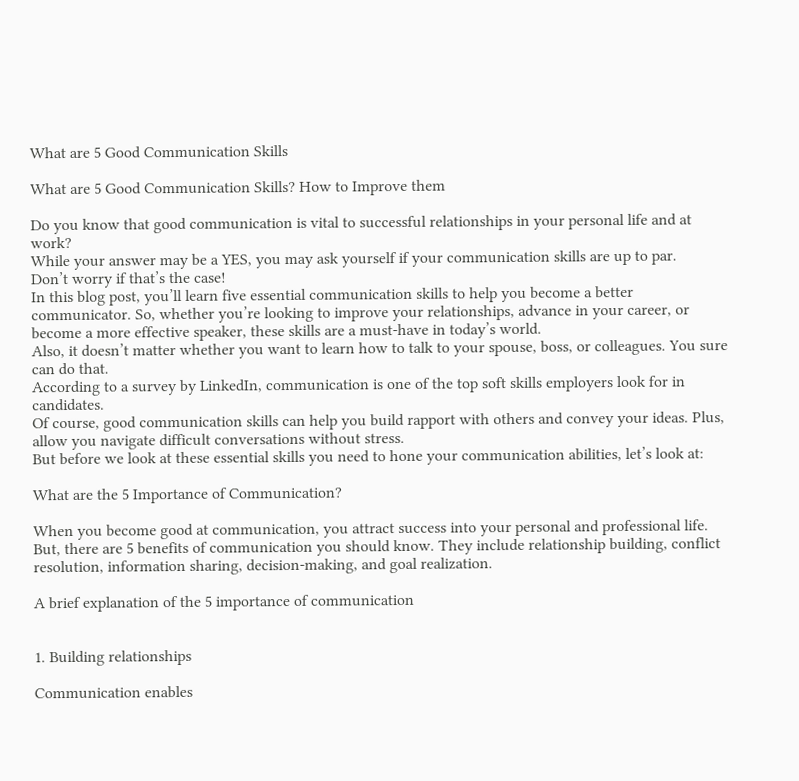What are 5 Good Communication Skills

What are 5 Good Communication Skills? How to Improve them

Do you know that good communication is vital to successful relationships in your personal life and at work?
While your answer may be a YES, you may ask yourself if your communication skills are up to par.
Don’t worry if that’s the case!
In this blog post, you’ll learn five essential communication skills to help you become a better communicator. So, whether you’re looking to improve your relationships, advance in your career, or become a more effective speaker, these skills are a must-have in today’s world.
Also, it doesn’t matter whether you want to learn how to talk to your spouse, boss, or colleagues. You sure can do that.
According to a survey by LinkedIn, communication is one of the top soft skills employers look for in candidates.
Of course, good communication skills can help you build rapport with others and convey your ideas. Plus, allow you navigate difficult conversations without stress.
But before we look at these essential skills you need to hone your communication abilities, let’s look at:

What are the 5 Importance of Communication?

When you become good at communication, you attract success into your personal and professional life. But, there are 5 benefits of communication you should know. They include relationship building, conflict resolution, information sharing, decision-making, and goal realization.

A brief explanation of the 5 importance of communication


1. Building relationships

Communication enables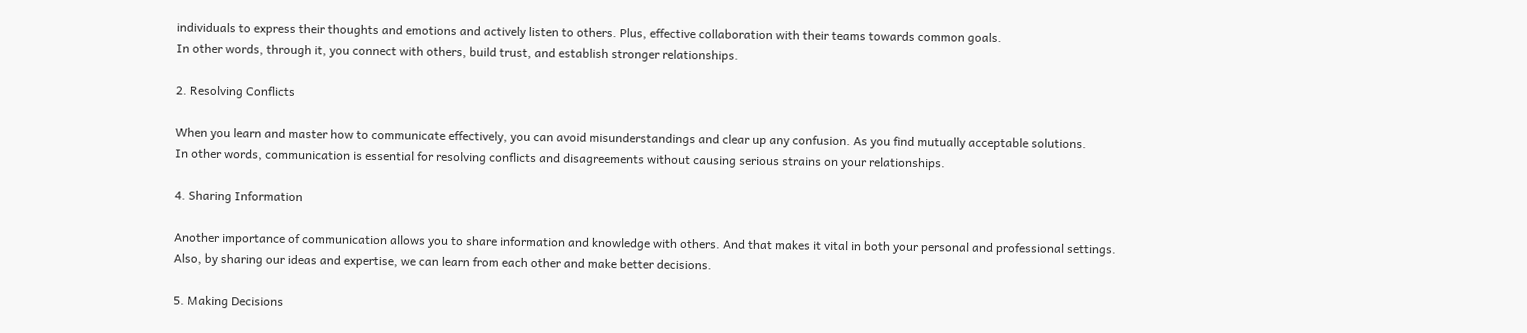individuals to express their thoughts and emotions and actively listen to others. Plus, effective collaboration with their teams towards common goals.
In other words, through it, you connect with others, build trust, and establish stronger relationships.

2. Resolving Conflicts

When you learn and master how to communicate effectively, you can avoid misunderstandings and clear up any confusion. As you find mutually acceptable solutions.
In other words, communication is essential for resolving conflicts and disagreements without causing serious strains on your relationships.

4. Sharing Information

Another importance of communication allows you to share information and knowledge with others. And that makes it vital in both your personal and professional settings.
Also, by sharing our ideas and expertise, we can learn from each other and make better decisions.

5. Making Decisions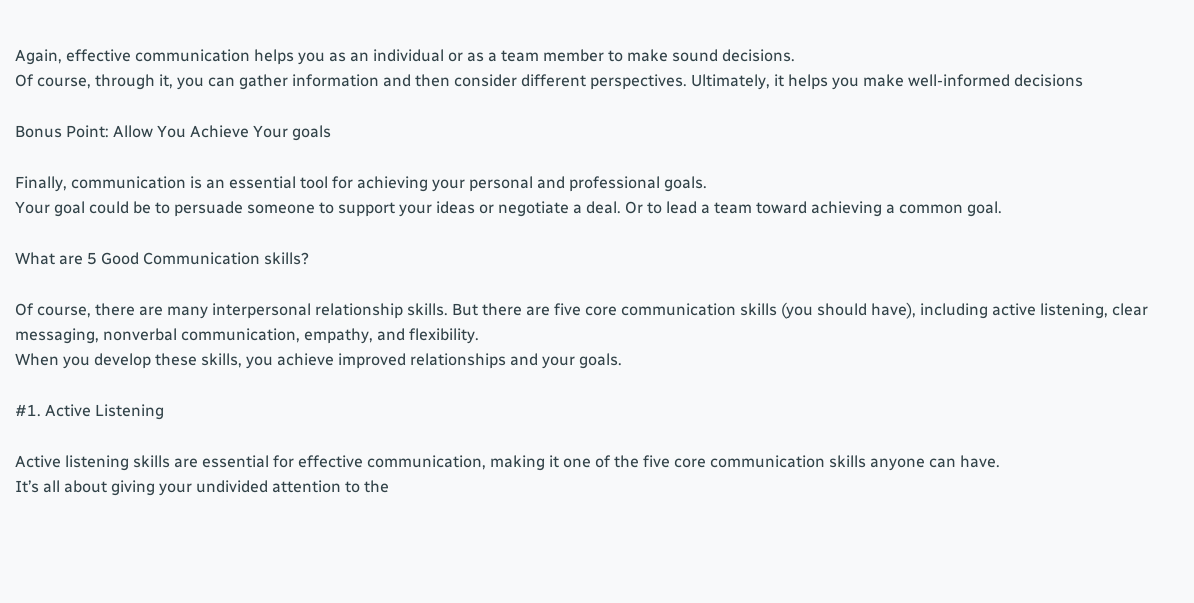Again, effective communication helps you as an individual or as a team member to make sound decisions.
Of course, through it, you can gather information and then consider different perspectives. Ultimately, it helps you make well-informed decisions

Bonus Point: Allow You Achieve Your goals

Finally, communication is an essential tool for achieving your personal and professional goals.
Your goal could be to persuade someone to support your ideas or negotiate a deal. Or to lead a team toward achieving a common goal.

What are 5 Good Communication skills?

Of course, there are many interpersonal relationship skills. But there are five core communication skills (you should have), including active listening, clear messaging, nonverbal communication, empathy, and flexibility.
When you develop these skills, you achieve improved relationships and your goals.

#1. Active Listening

Active listening skills are essential for effective communication, making it one of the five core communication skills anyone can have.
It’s all about giving your undivided attention to the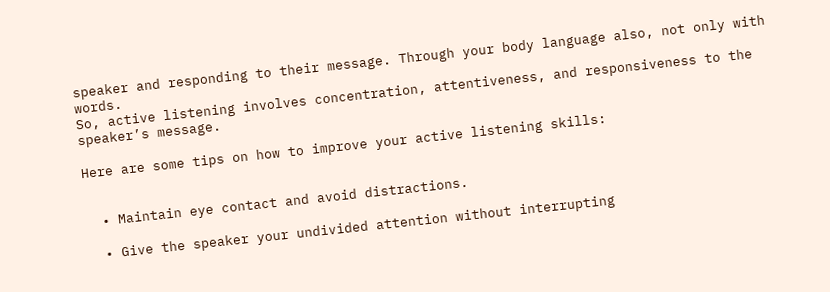speaker and responding to their message. Through your body language also, not only with words.
So, active listening involves concentration, attentiveness, and responsiveness to the speaker’s message.

Here are some tips on how to improve your active listening skills:


  • Maintain eye contact and avoid distractions.

  • Give the speaker your undivided attention without interrupting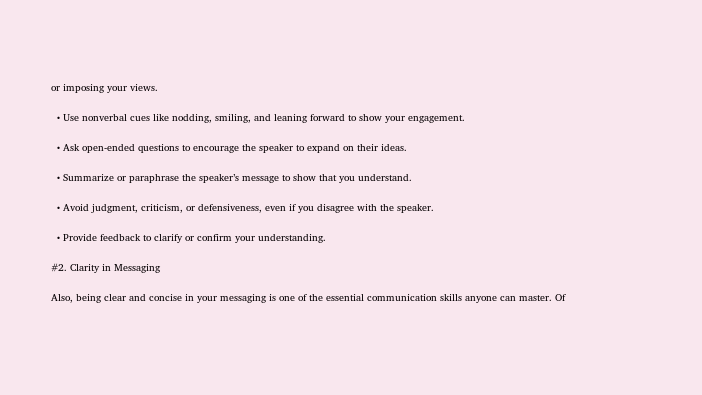or imposing your views.

  • Use nonverbal cues like nodding, smiling, and leaning forward to show your engagement.

  • Ask open-ended questions to encourage the speaker to expand on their ideas.

  • Summarize or paraphrase the speaker’s message to show that you understand.

  • Avoid judgment, criticism, or defensiveness, even if you disagree with the speaker.

  • Provide feedback to clarify or confirm your understanding.

#2. Clarity in Messaging

Also, being clear and concise in your messaging is one of the essential communication skills anyone can master. Of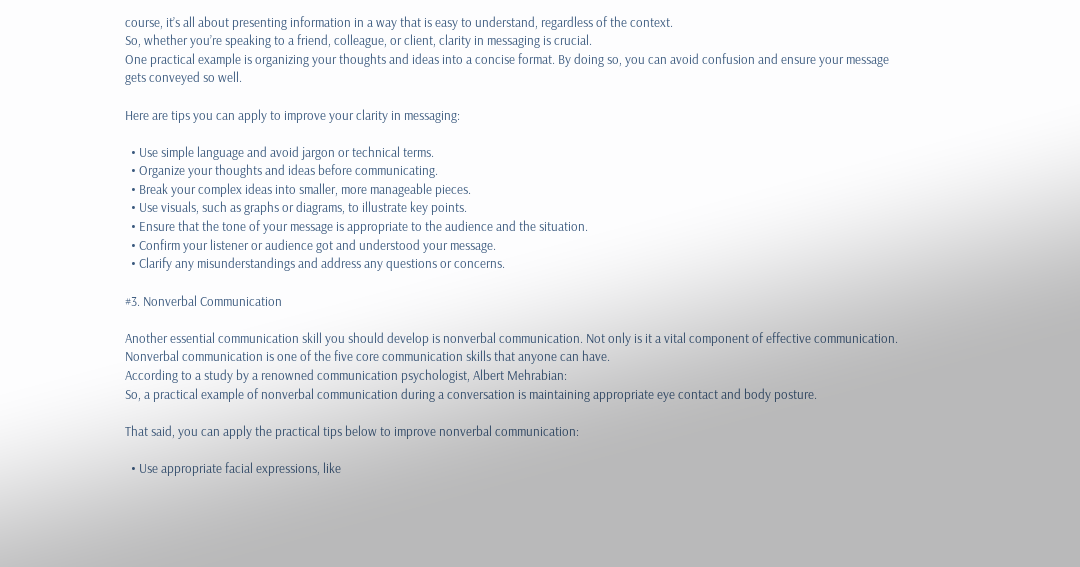course, it’s all about presenting information in a way that is easy to understand, regardless of the context.
So, whether you’re speaking to a friend, colleague, or client, clarity in messaging is crucial.
One practical example is organizing your thoughts and ideas into a concise format. By doing so, you can avoid confusion and ensure your message gets conveyed so well.

Here are tips you can apply to improve your clarity in messaging:

  • Use simple language and avoid jargon or technical terms.
  • Organize your thoughts and ideas before communicating.
  • Break your complex ideas into smaller, more manageable pieces.
  • Use visuals, such as graphs or diagrams, to illustrate key points.
  • Ensure that the tone of your message is appropriate to the audience and the situation.
  • Confirm your listener or audience got and understood your message.
  • Clarify any misunderstandings and address any questions or concerns.

#3. Nonverbal Communication

Another essential communication skill you should develop is nonverbal communication. Not only is it a vital component of effective communication. Nonverbal communication is one of the five core communication skills that anyone can have.
According to a study by a renowned communication psychologist, Albert Mehrabian:
So, a practical example of nonverbal communication during a conversation is maintaining appropriate eye contact and body posture.

That said, you can apply the practical tips below to improve nonverbal communication:

  • Use appropriate facial expressions, like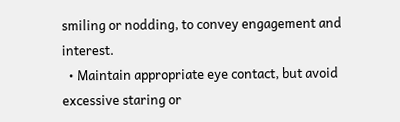smiling or nodding, to convey engagement and interest.
  • Maintain appropriate eye contact, but avoid excessive staring or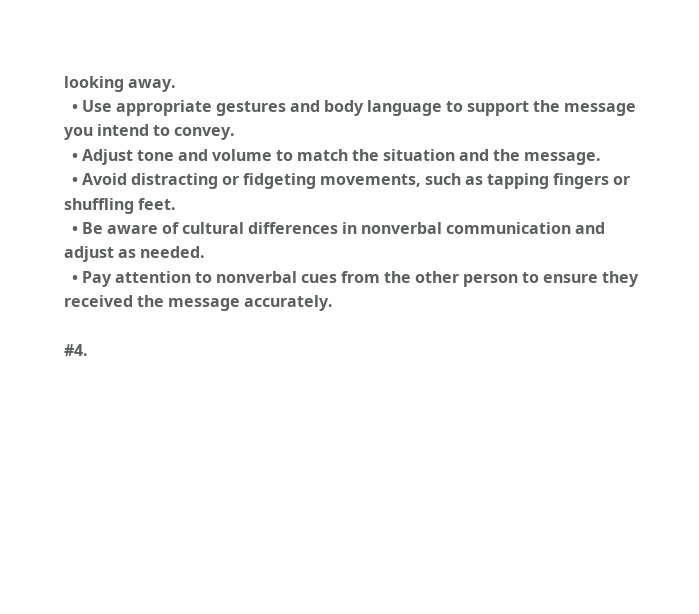looking away.
  • Use appropriate gestures and body language to support the message you intend to convey.
  • Adjust tone and volume to match the situation and the message.
  • Avoid distracting or fidgeting movements, such as tapping fingers or shuffling feet.
  • Be aware of cultural differences in nonverbal communication and adjust as needed.
  • Pay attention to nonverbal cues from the other person to ensure they received the message accurately.

#4.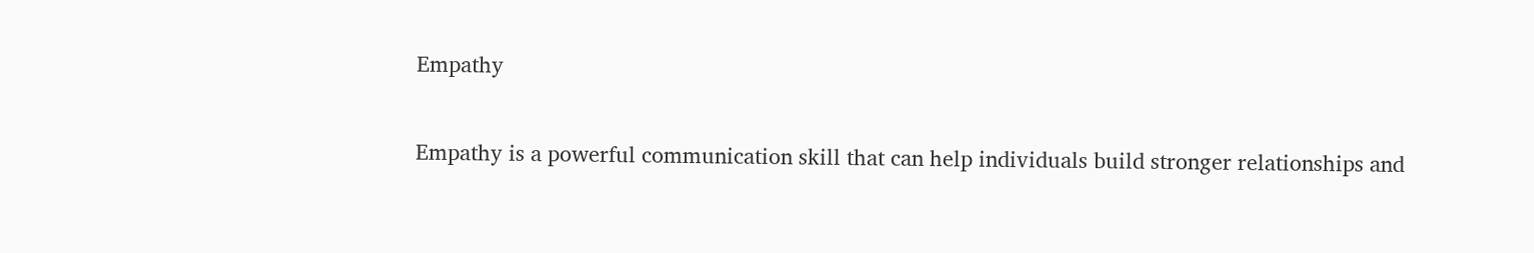Empathy

Empathy is a powerful communication skill that can help individuals build stronger relationships and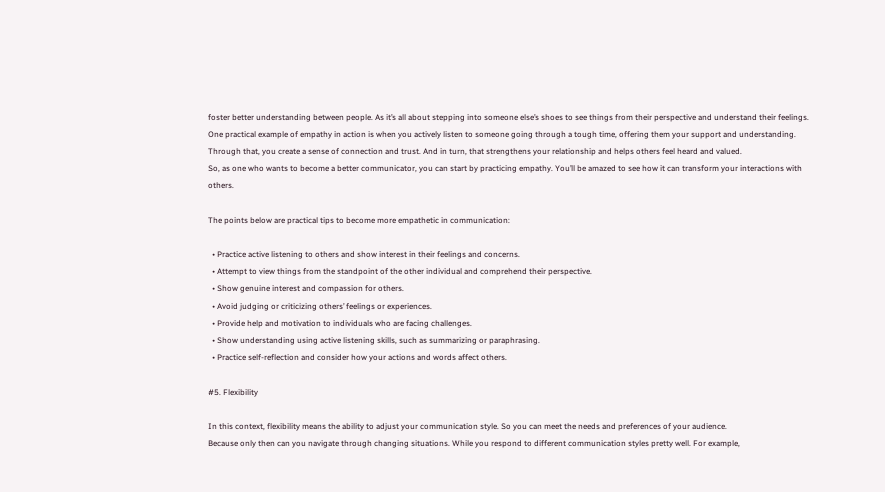foster better understanding between people. As it’s all about stepping into someone else’s shoes to see things from their perspective and understand their feelings.
One practical example of empathy in action is when you actively listen to someone going through a tough time, offering them your support and understanding.
Through that, you create a sense of connection and trust. And in turn, that strengthens your relationship and helps others feel heard and valued.
So, as one who wants to become a better communicator, you can start by practicing empathy. You’ll be amazed to see how it can transform your interactions with others.

The points below are practical tips to become more empathetic in communication:

  • Practice active listening to others and show interest in their feelings and concerns.
  • Attempt to view things from the standpoint of the other individual and comprehend their perspective.
  • Show genuine interest and compassion for others.
  • Avoid judging or criticizing others’ feelings or experiences.
  • Provide help and motivation to individuals who are facing challenges.
  • Show understanding using active listening skills, such as summarizing or paraphrasing.
  • Practice self-reflection and consider how your actions and words affect others.

#5. Flexibility

In this context, flexibility means the ability to adjust your communication style. So you can meet the needs and preferences of your audience.
Because only then can you navigate through changing situations. While you respond to different communication styles pretty well. For example,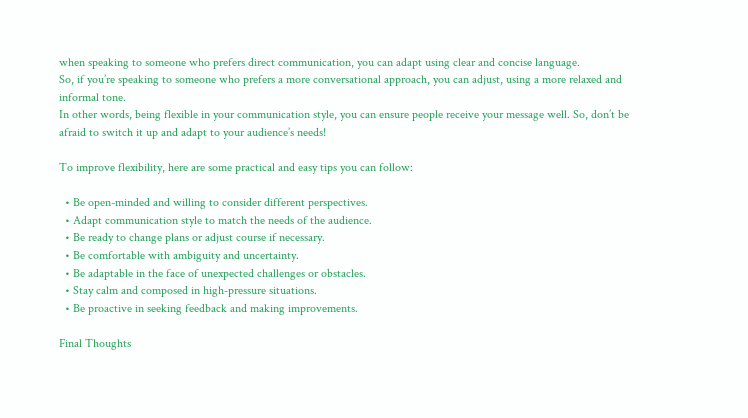when speaking to someone who prefers direct communication, you can adapt using clear and concise language.
So, if you’re speaking to someone who prefers a more conversational approach, you can adjust, using a more relaxed and informal tone.
In other words, being flexible in your communication style, you can ensure people receive your message well. So, don’t be afraid to switch it up and adapt to your audience’s needs!

To improve flexibility, here are some practical and easy tips you can follow:

  • Be open-minded and willing to consider different perspectives.
  • Adapt communication style to match the needs of the audience.
  • Be ready to change plans or adjust course if necessary.
  • Be comfortable with ambiguity and uncertainty.
  • Be adaptable in the face of unexpected challenges or obstacles.
  • Stay calm and composed in high-pressure situations.
  • Be proactive in seeking feedback and making improvements.

Final Thoughts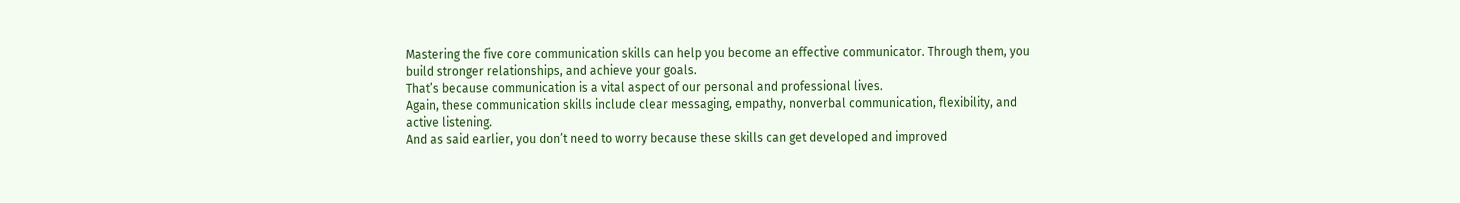Mastering the five core communication skills can help you become an effective communicator. Through them, you build stronger relationships, and achieve your goals.
That’s because communication is a vital aspect of our personal and professional lives.
Again, these communication skills include clear messaging, empathy, nonverbal communication, flexibility, and active listening.
And as said earlier, you don’t need to worry because these skills can get developed and improved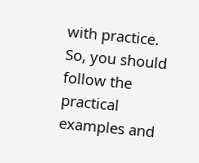with practice.
So, you should follow the practical examples and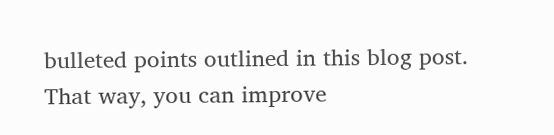bulleted points outlined in this blog post. That way, you can improve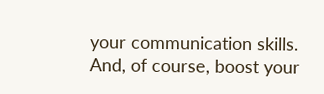your communication skills. And, of course, boost your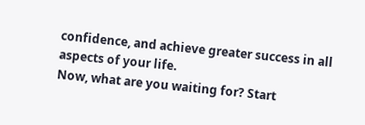confidence, and achieve greater success in all aspects of your life.
Now, what are you waiting for? Start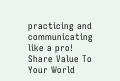practicing and communicating like a pro!
Share Value To Your World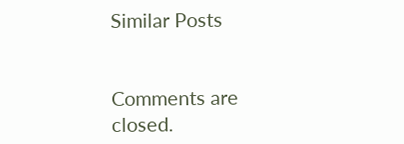Similar Posts


Comments are closed.